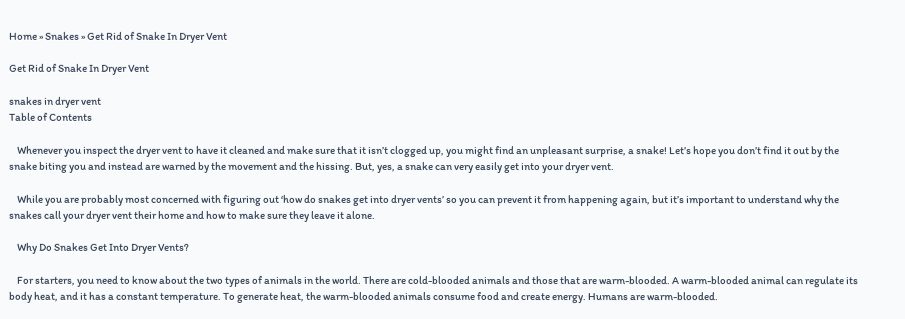Home » Snakes » Get Rid of Snake In Dryer Vent

Get Rid of Snake In Dryer Vent

snakes in dryer vent
Table of Contents

    Whenever you inspect the dryer vent to have it cleaned and make sure that it isn’t clogged up, you might find an unpleasant surprise, a snake! Let’s hope you don’t find it out by the snake biting you and instead are warned by the movement and the hissing. But, yes, a snake can very easily get into your dryer vent.

    While you are probably most concerned with figuring out ‘how do snakes get into dryer vents’ so you can prevent it from happening again, but it’s important to understand why the snakes call your dryer vent their home and how to make sure they leave it alone.

    Why Do Snakes Get Into Dryer Vents?

    For starters, you need to know about the two types of animals in the world. There are cold-blooded animals and those that are warm-blooded. A warm-blooded animal can regulate its body heat, and it has a constant temperature. To generate heat, the warm-blooded animals consume food and create energy. Humans are warm-blooded.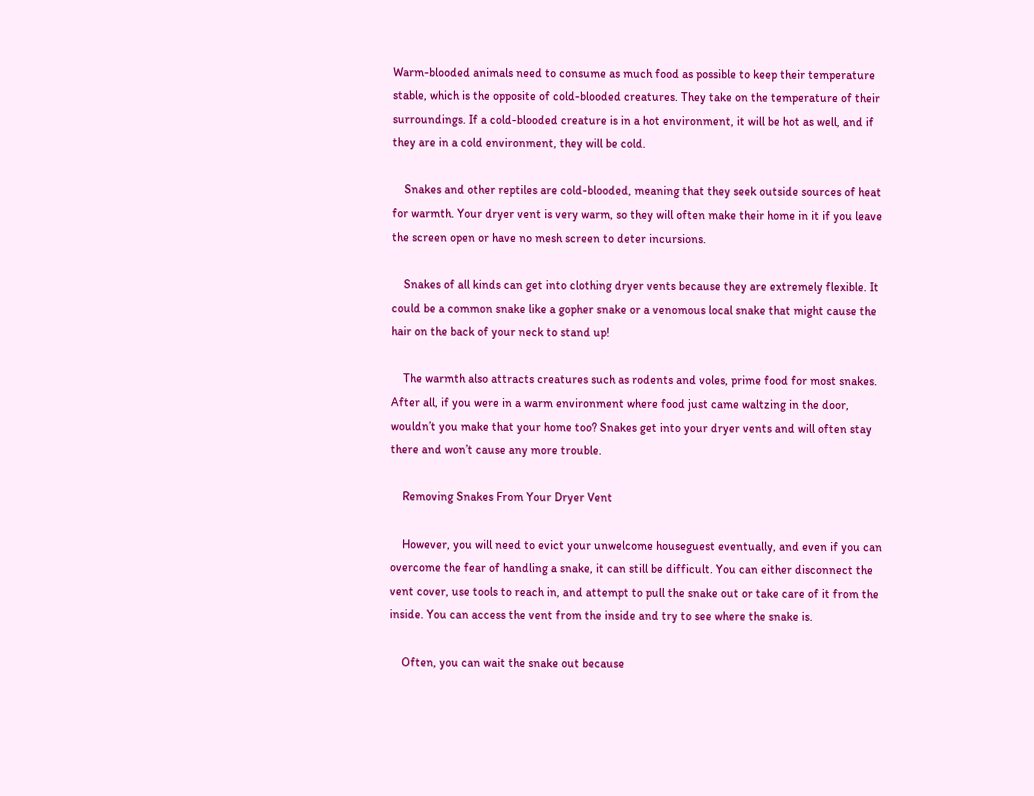Warm-blooded animals need to consume as much food as possible to keep their temperature stable, which is the opposite of cold-blooded creatures. They take on the temperature of their surroundings. If a cold-blooded creature is in a hot environment, it will be hot as well, and if they are in a cold environment, they will be cold.

    Snakes and other reptiles are cold-blooded, meaning that they seek outside sources of heat for warmth. Your dryer vent is very warm, so they will often make their home in it if you leave the screen open or have no mesh screen to deter incursions.

    Snakes of all kinds can get into clothing dryer vents because they are extremely flexible. It could be a common snake like a gopher snake or a venomous local snake that might cause the hair on the back of your neck to stand up!

    The warmth also attracts creatures such as rodents and voles, prime food for most snakes. After all, if you were in a warm environment where food just came waltzing in the door, wouldn’t you make that your home too? Snakes get into your dryer vents and will often stay there and won’t cause any more trouble.

    Removing Snakes From Your Dryer Vent

    However, you will need to evict your unwelcome houseguest eventually, and even if you can overcome the fear of handling a snake, it can still be difficult. You can either disconnect the vent cover, use tools to reach in, and attempt to pull the snake out or take care of it from the inside. You can access the vent from the inside and try to see where the snake is.

    Often, you can wait the snake out because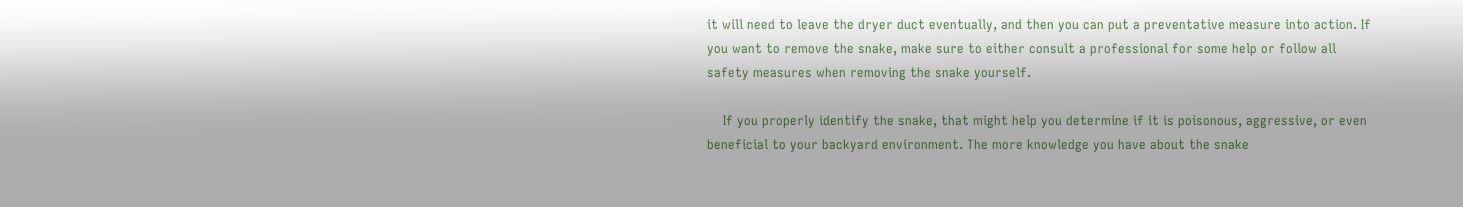it will need to leave the dryer duct eventually, and then you can put a preventative measure into action. If you want to remove the snake, make sure to either consult a professional for some help or follow all safety measures when removing the snake yourself.

    If you properly identify the snake, that might help you determine if it is poisonous, aggressive, or even beneficial to your backyard environment. The more knowledge you have about the snake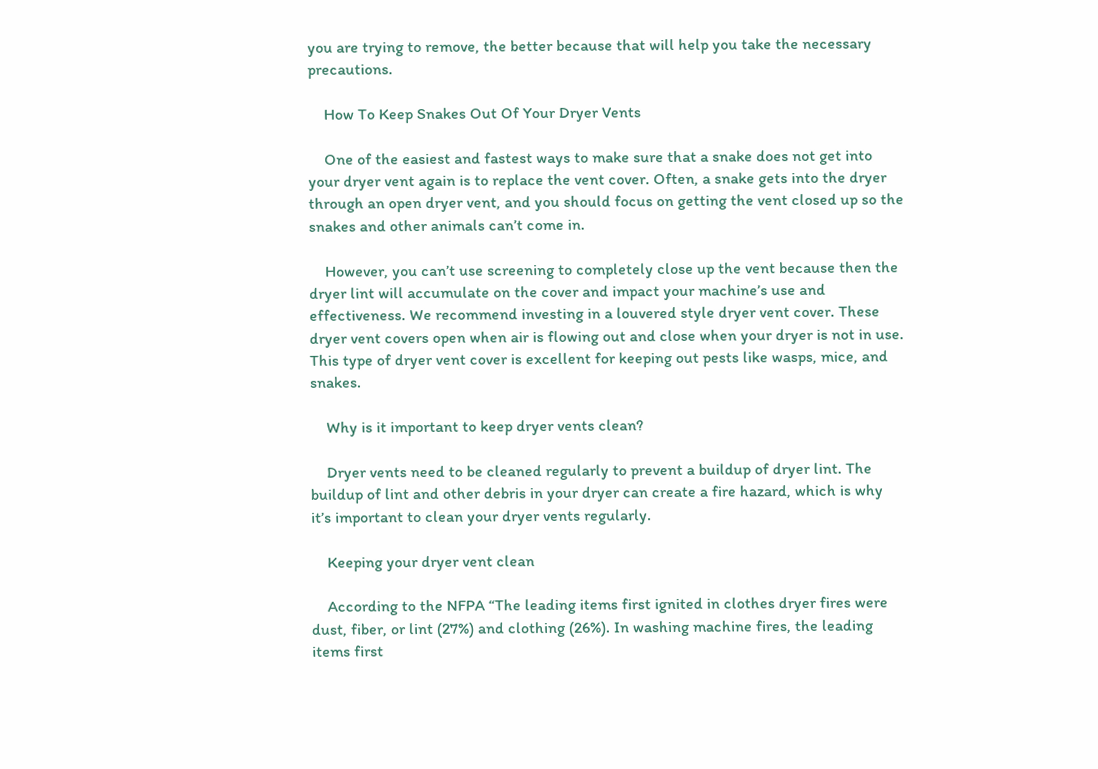you are trying to remove, the better because that will help you take the necessary precautions.

    How To Keep Snakes Out Of Your Dryer Vents

    One of the easiest and fastest ways to make sure that a snake does not get into your dryer vent again is to replace the vent cover. Often, a snake gets into the dryer through an open dryer vent, and you should focus on getting the vent closed up so the snakes and other animals can’t come in.

    However, you can’t use screening to completely close up the vent because then the dryer lint will accumulate on the cover and impact your machine’s use and effectiveness. We recommend investing in a louvered style dryer vent cover. These dryer vent covers open when air is flowing out and close when your dryer is not in use. This type of dryer vent cover is excellent for keeping out pests like wasps, mice, and snakes.

    Why is it important to keep dryer vents clean?

    Dryer vents need to be cleaned regularly to prevent a buildup of dryer lint. The buildup of lint and other debris in your dryer can create a fire hazard, which is why it’s important to clean your dryer vents regularly.

    Keeping your dryer vent clean

    According to the NFPA “The leading items first ignited in clothes dryer fires were dust, fiber, or lint (27%) and clothing (26%). In washing machine fires, the leading items first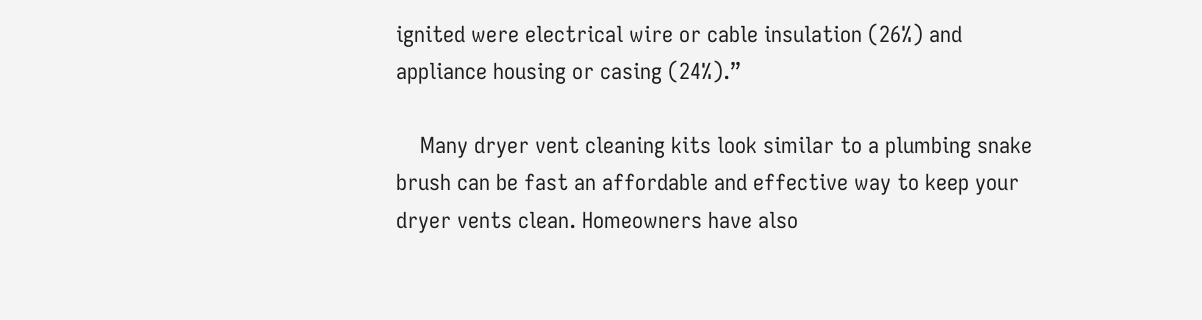ignited were electrical wire or cable insulation (26%) and appliance housing or casing (24%).”

    Many dryer vent cleaning kits look similar to a plumbing snake brush can be fast an affordable and effective way to keep your dryer vents clean. Homeowners have also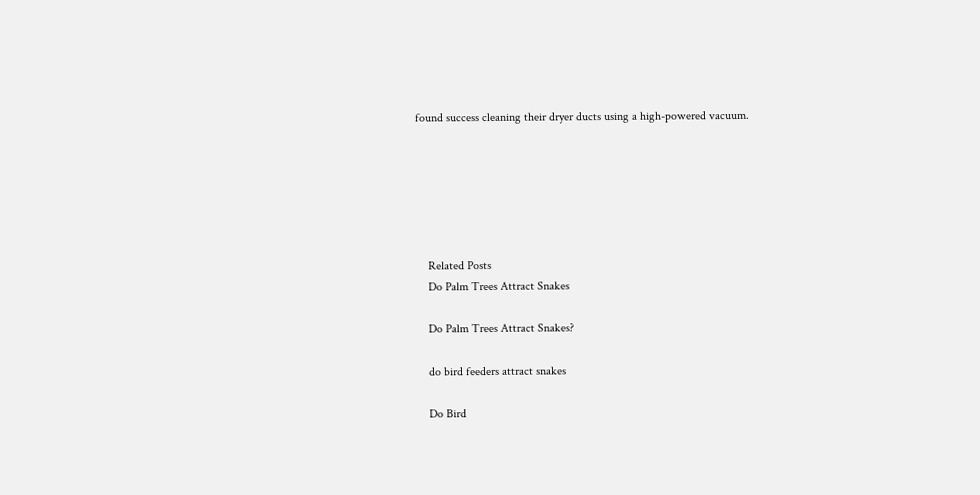found success cleaning their dryer ducts using a high-powered vacuum.






    Related Posts
    Do Palm Trees Attract Snakes

    Do Palm Trees Attract Snakes?

    do bird feeders attract snakes

    Do Bird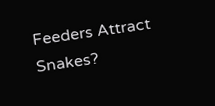Feeders Attract Snakes?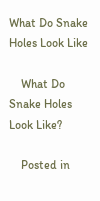What Do Snake Holes Look Like

    What Do Snake Holes Look Like?

    Posted in